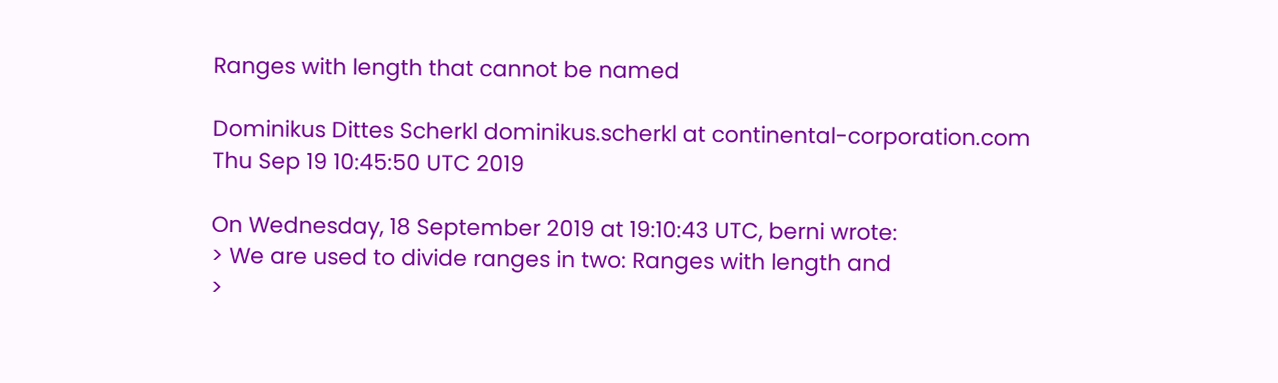Ranges with length that cannot be named

Dominikus Dittes Scherkl dominikus.scherkl at continental-corporation.com
Thu Sep 19 10:45:50 UTC 2019

On Wednesday, 18 September 2019 at 19:10:43 UTC, berni wrote:
> We are used to divide ranges in two: Ranges with length and
>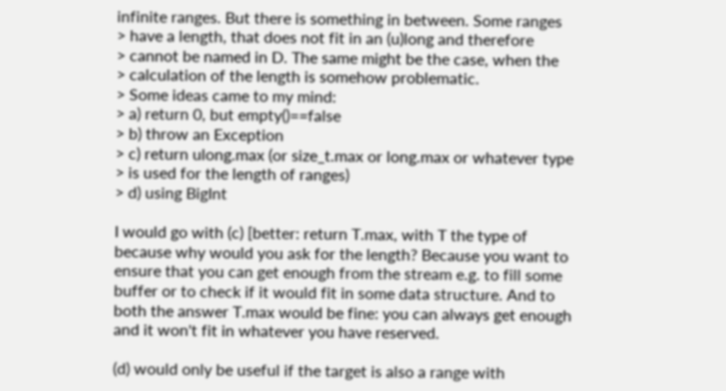infinite ranges. But there is something in between. Some ranges
> have a length, that does not fit in an (u)long and therefore
> cannot be named in D. The same might be the case, when the
> calculation of the length is somehow problematic.
> Some ideas came to my mind:
> a) return 0, but empty()==false
> b) throw an Exception
> c) return ulong.max (or size_t.max or long.max or whatever type
> is used for the length of ranges)
> d) using BigInt

I would go with (c) [better: return T.max, with T the type of
because why would you ask for the length? Because you want to
ensure that you can get enough from the stream e.g. to fill some
buffer or to check if it would fit in some data structure. And to
both the answer T.max would be fine: you can always get enough
and it won't fit in whatever you have reserved.

(d) would only be useful if the target is also a range with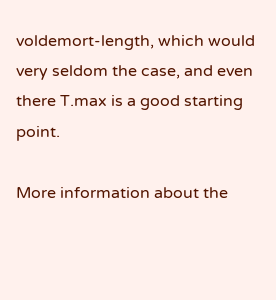voldemort-length, which would very seldom the case, and even
there T.max is a good starting point.

More information about the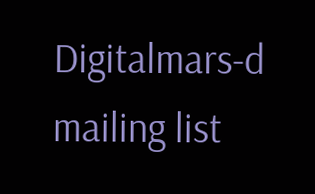Digitalmars-d mailing list